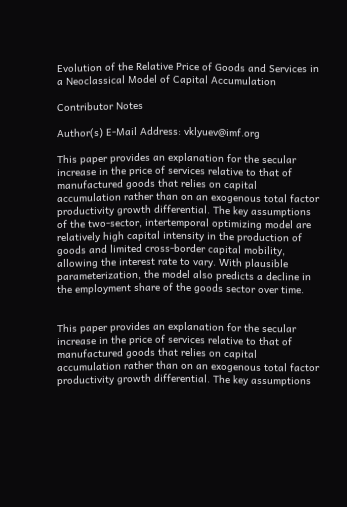Evolution of the Relative Price of Goods and Services in a Neoclassical Model of Capital Accumulation

Contributor Notes

Author(s) E-Mail Address: vklyuev@imf.org

This paper provides an explanation for the secular increase in the price of services relative to that of manufactured goods that relies on capital accumulation rather than on an exogenous total factor productivity growth differential. The key assumptions of the two-sector, intertemporal optimizing model are relatively high capital intensity in the production of goods and limited cross-border capital mobility, allowing the interest rate to vary. With plausible parameterization, the model also predicts a decline in the employment share of the goods sector over time.


This paper provides an explanation for the secular increase in the price of services relative to that of manufactured goods that relies on capital accumulation rather than on an exogenous total factor productivity growth differential. The key assumptions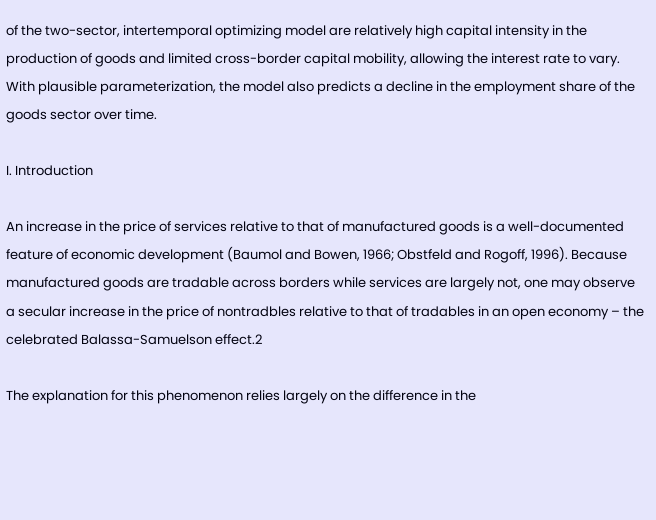of the two-sector, intertemporal optimizing model are relatively high capital intensity in the production of goods and limited cross-border capital mobility, allowing the interest rate to vary. With plausible parameterization, the model also predicts a decline in the employment share of the goods sector over time.

I. Introduction

An increase in the price of services relative to that of manufactured goods is a well-documented feature of economic development (Baumol and Bowen, 1966; Obstfeld and Rogoff, 1996). Because manufactured goods are tradable across borders while services are largely not, one may observe a secular increase in the price of nontradbles relative to that of tradables in an open economy – the celebrated Balassa-Samuelson effect.2

The explanation for this phenomenon relies largely on the difference in the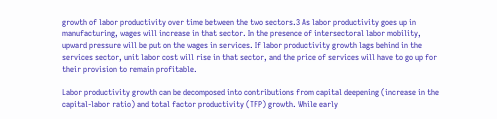growth of labor productivity over time between the two sectors.3 As labor productivity goes up in manufacturing, wages will increase in that sector. In the presence of intersectoral labor mobility, upward pressure will be put on the wages in services. If labor productivity growth lags behind in the services sector, unit labor cost will rise in that sector, and the price of services will have to go up for their provision to remain profitable.

Labor productivity growth can be decomposed into contributions from capital deepening (increase in the capital-labor ratio) and total factor productivity (TFP) growth. While early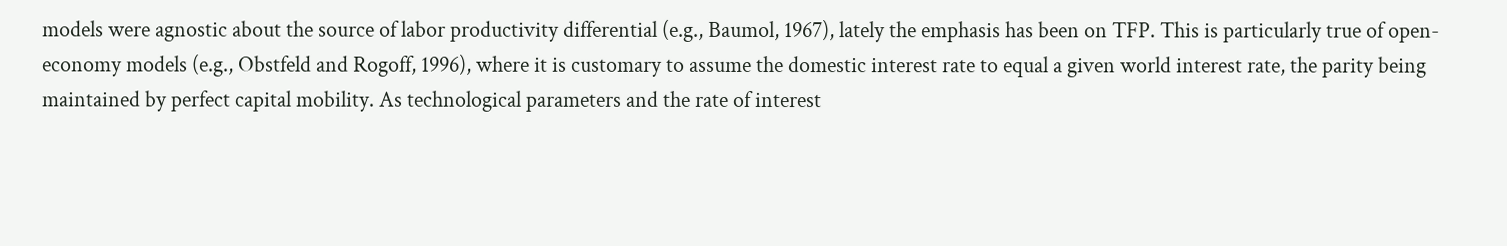models were agnostic about the source of labor productivity differential (e.g., Baumol, 1967), lately the emphasis has been on TFP. This is particularly true of open-economy models (e.g., Obstfeld and Rogoff, 1996), where it is customary to assume the domestic interest rate to equal a given world interest rate, the parity being maintained by perfect capital mobility. As technological parameters and the rate of interest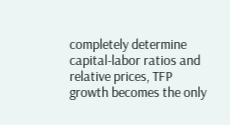completely determine capital-labor ratios and relative prices, TFP growth becomes the only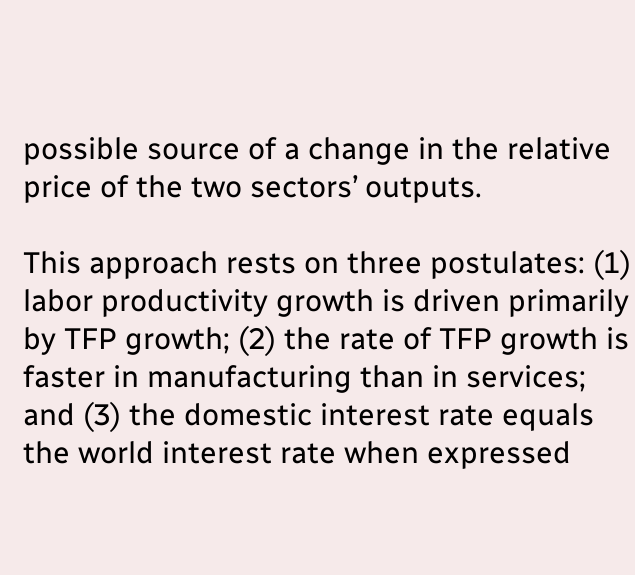possible source of a change in the relative price of the two sectors’ outputs.

This approach rests on three postulates: (1) labor productivity growth is driven primarily by TFP growth; (2) the rate of TFP growth is faster in manufacturing than in services; and (3) the domestic interest rate equals the world interest rate when expressed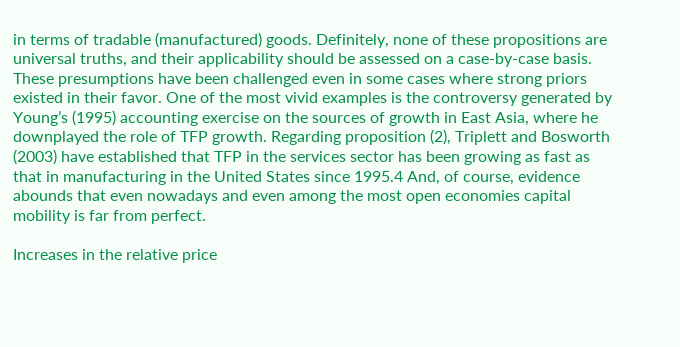in terms of tradable (manufactured) goods. Definitely, none of these propositions are universal truths, and their applicability should be assessed on a case-by-case basis. These presumptions have been challenged even in some cases where strong priors existed in their favor. One of the most vivid examples is the controversy generated by Young’s (1995) accounting exercise on the sources of growth in East Asia, where he downplayed the role of TFP growth. Regarding proposition (2), Triplett and Bosworth (2003) have established that TFP in the services sector has been growing as fast as that in manufacturing in the United States since 1995.4 And, of course, evidence abounds that even nowadays and even among the most open economies capital mobility is far from perfect.

Increases in the relative price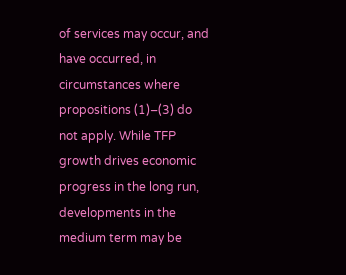of services may occur, and have occurred, in circumstances where propositions (1)–(3) do not apply. While TFP growth drives economic progress in the long run, developments in the medium term may be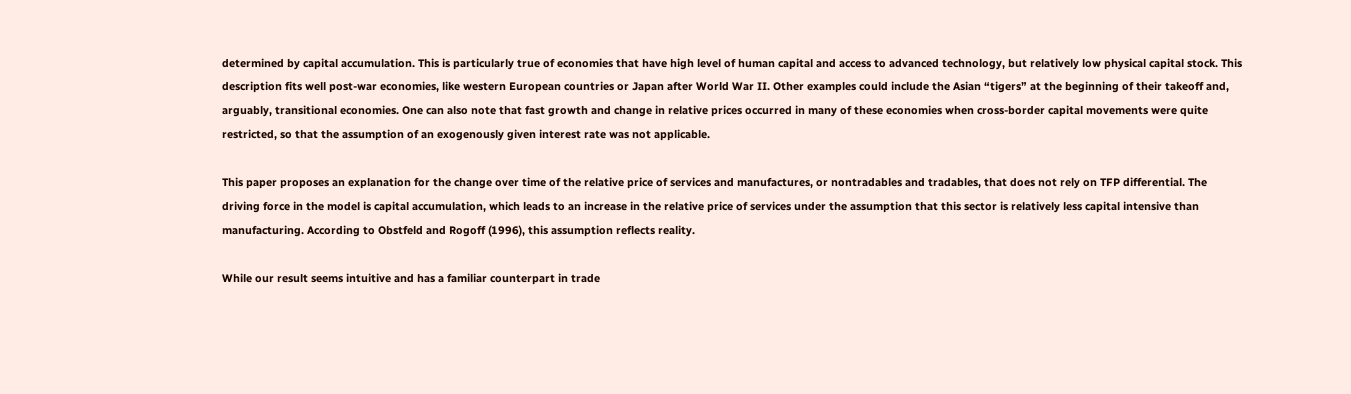determined by capital accumulation. This is particularly true of economies that have high level of human capital and access to advanced technology, but relatively low physical capital stock. This description fits well post-war economies, like western European countries or Japan after World War II. Other examples could include the Asian “tigers” at the beginning of their takeoff and, arguably, transitional economies. One can also note that fast growth and change in relative prices occurred in many of these economies when cross-border capital movements were quite restricted, so that the assumption of an exogenously given interest rate was not applicable.

This paper proposes an explanation for the change over time of the relative price of services and manufactures, or nontradables and tradables, that does not rely on TFP differential. The driving force in the model is capital accumulation, which leads to an increase in the relative price of services under the assumption that this sector is relatively less capital intensive than manufacturing. According to Obstfeld and Rogoff (1996), this assumption reflects reality.

While our result seems intuitive and has a familiar counterpart in trade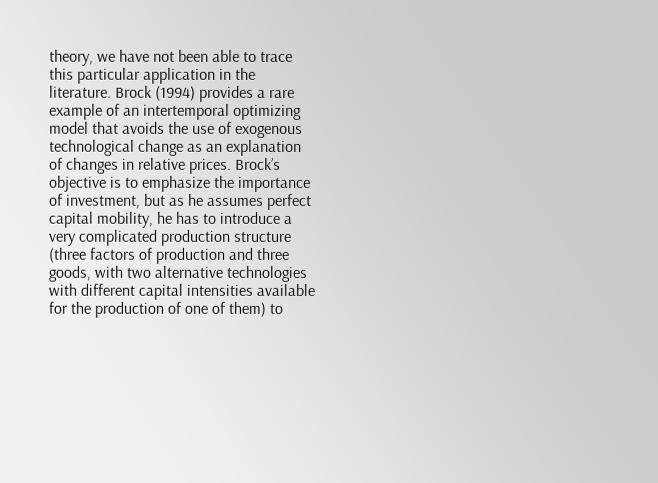theory, we have not been able to trace this particular application in the literature. Brock (1994) provides a rare example of an intertemporal optimizing model that avoids the use of exogenous technological change as an explanation of changes in relative prices. Brock’s objective is to emphasize the importance of investment, but as he assumes perfect capital mobility, he has to introduce a very complicated production structure (three factors of production and three goods, with two alternative technologies with different capital intensities available for the production of one of them) to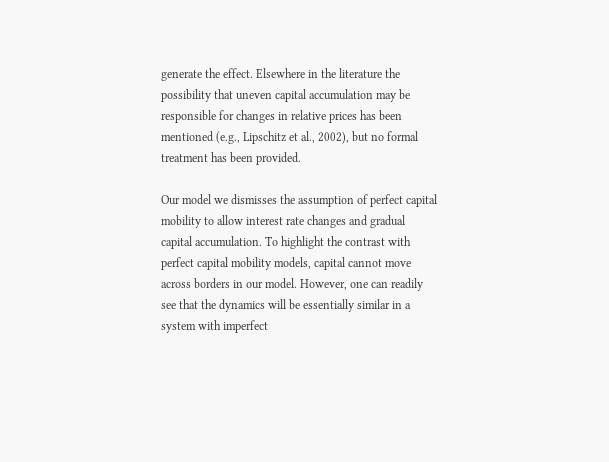generate the effect. Elsewhere in the literature the possibility that uneven capital accumulation may be responsible for changes in relative prices has been mentioned (e.g., Lipschitz et al., 2002), but no formal treatment has been provided.

Our model we dismisses the assumption of perfect capital mobility to allow interest rate changes and gradual capital accumulation. To highlight the contrast with perfect capital mobility models, capital cannot move across borders in our model. However, one can readily see that the dynamics will be essentially similar in a system with imperfect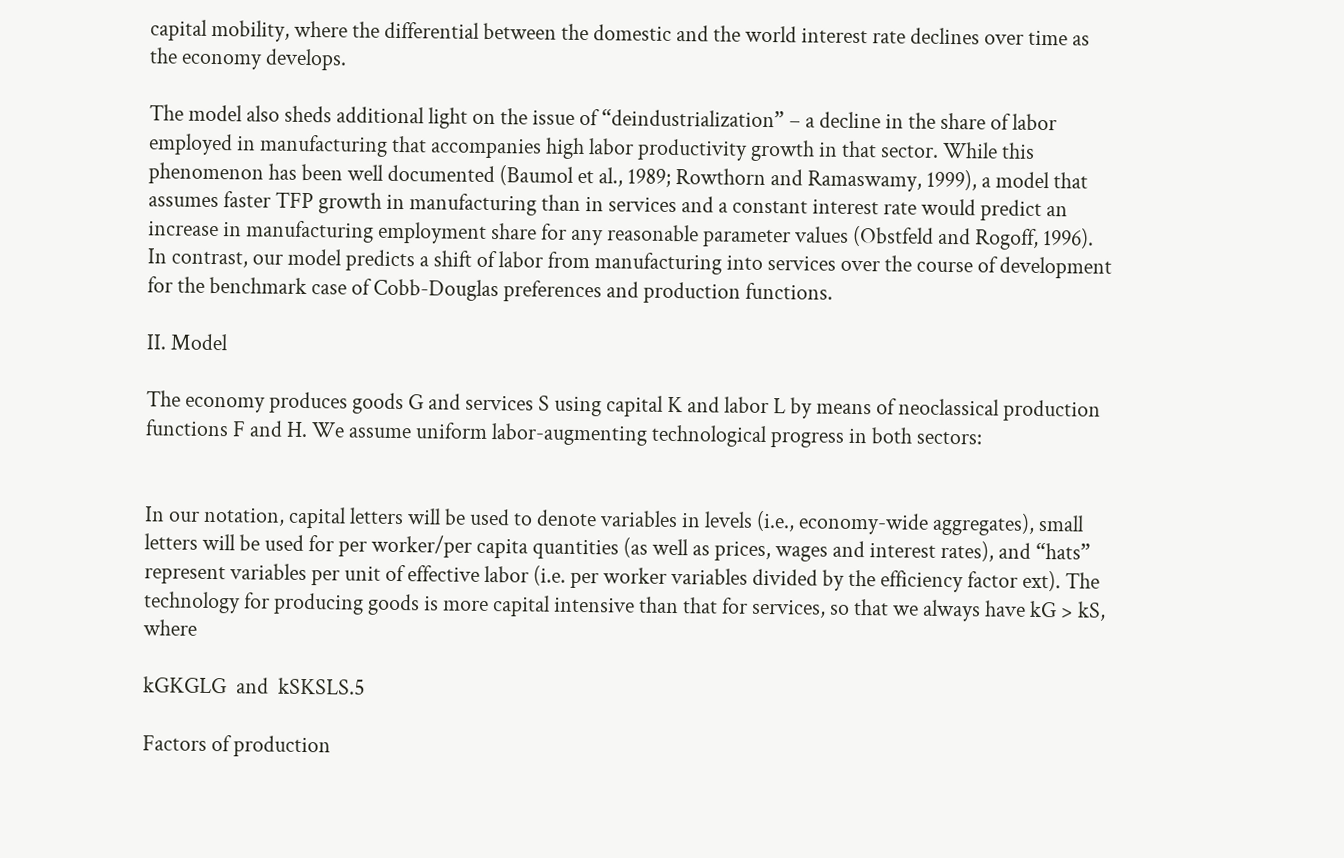capital mobility, where the differential between the domestic and the world interest rate declines over time as the economy develops.

The model also sheds additional light on the issue of “deindustrialization” – a decline in the share of labor employed in manufacturing that accompanies high labor productivity growth in that sector. While this phenomenon has been well documented (Baumol et al., 1989; Rowthorn and Ramaswamy, 1999), a model that assumes faster TFP growth in manufacturing than in services and a constant interest rate would predict an increase in manufacturing employment share for any reasonable parameter values (Obstfeld and Rogoff, 1996). In contrast, our model predicts a shift of labor from manufacturing into services over the course of development for the benchmark case of Cobb-Douglas preferences and production functions.

II. Model

The economy produces goods G and services S using capital K and labor L by means of neoclassical production functions F and H. We assume uniform labor-augmenting technological progress in both sectors:


In our notation, capital letters will be used to denote variables in levels (i.e., economy-wide aggregates), small letters will be used for per worker/per capita quantities (as well as prices, wages and interest rates), and “hats” represent variables per unit of effective labor (i.e. per worker variables divided by the efficiency factor ext). The technology for producing goods is more capital intensive than that for services, so that we always have kG > kS, where

kGKGLG  and  kSKSLS.5

Factors of production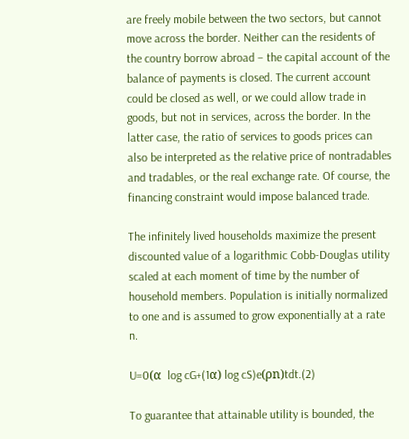are freely mobile between the two sectors, but cannot move across the border. Neither can the residents of the country borrow abroad – the capital account of the balance of payments is closed. The current account could be closed as well, or we could allow trade in goods, but not in services, across the border. In the latter case, the ratio of services to goods prices can also be interpreted as the relative price of nontradables and tradables, or the real exchange rate. Of course, the financing constraint would impose balanced trade.

The infinitely lived households maximize the present discounted value of a logarithmic Cobb-Douglas utility scaled at each moment of time by the number of household members. Population is initially normalized to one and is assumed to grow exponentially at a rate n.

U=0(α  log cG+(1α) log cS)e(ρn)tdt.(2)

To guarantee that attainable utility is bounded, the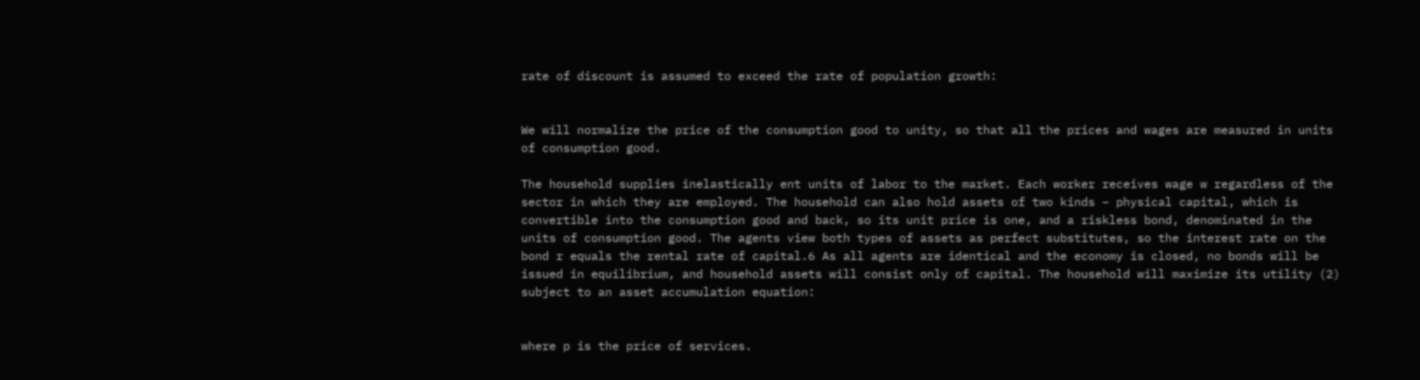rate of discount is assumed to exceed the rate of population growth:


We will normalize the price of the consumption good to unity, so that all the prices and wages are measured in units of consumption good.

The household supplies inelastically ent units of labor to the market. Each worker receives wage w regardless of the sector in which they are employed. The household can also hold assets of two kinds – physical capital, which is convertible into the consumption good and back, so its unit price is one, and a riskless bond, denominated in the units of consumption good. The agents view both types of assets as perfect substitutes, so the interest rate on the bond r equals the rental rate of capital.6 As all agents are identical and the economy is closed, no bonds will be issued in equilibrium, and household assets will consist only of capital. The household will maximize its utility (2) subject to an asset accumulation equation:


where p is the price of services.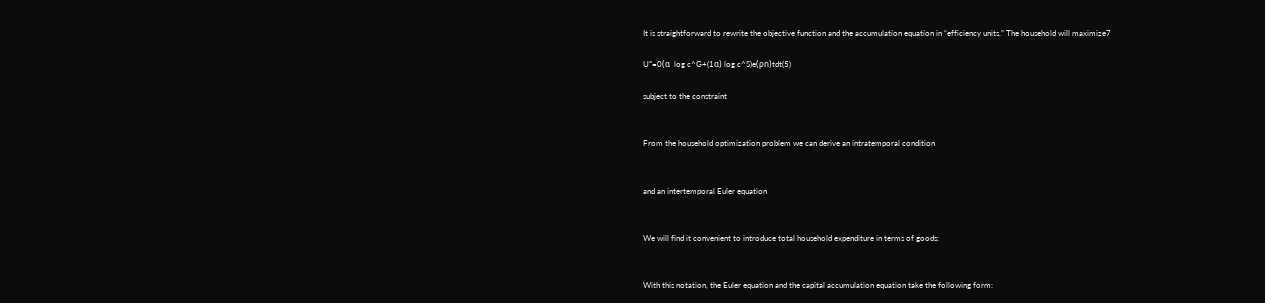It is straightforward to rewrite the objective function and the accumulation equation in “efficiency units.” The household will maximize7

U˜=0(α  log c^G+(1α) log c^S)e(ρn)tdt(5)

subject to the constraint


From the household optimization problem we can derive an intratemporal condition


and an intertemporal Euler equation


We will find it convenient to introduce total household expenditure in terms of goods:


With this notation, the Euler equation and the capital accumulation equation take the following form: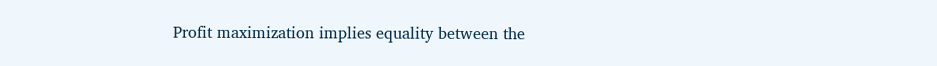Profit maximization implies equality between the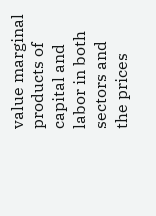value marginal products of capital and labor in both sectors and the prices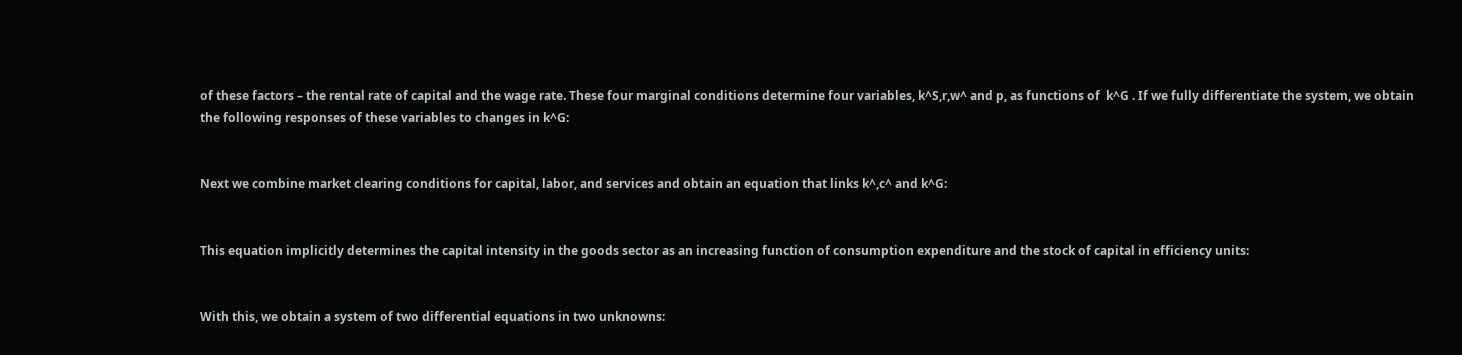of these factors – the rental rate of capital and the wage rate. These four marginal conditions determine four variables, k^S,r,w^ and p, as functions of  k^G . If we fully differentiate the system, we obtain the following responses of these variables to changes in k^G:


Next we combine market clearing conditions for capital, labor, and services and obtain an equation that links k^,c^ and k^G:


This equation implicitly determines the capital intensity in the goods sector as an increasing function of consumption expenditure and the stock of capital in efficiency units:


With this, we obtain a system of two differential equations in two unknowns: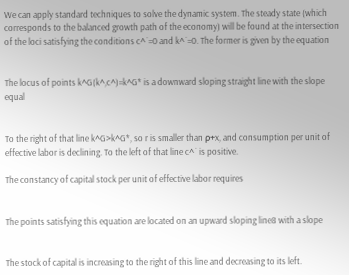We can apply standard techniques to solve the dynamic system. The steady state (which corresponds to the balanced growth path of the economy) will be found at the intersection of the loci satisfying the conditions c^˙=0 and k^˙=0. The former is given by the equation


The locus of points k^G(k^,c^)=k^G* is a downward sloping straight line with the slope equal


To the right of that line k^G>k^G*, so r is smaller than ρ+x, and consumption per unit of effective labor is declining. To the left of that line c^˙ is positive.

The constancy of capital stock per unit of effective labor requires


The points satisfying this equation are located on an upward sloping line8 with a slope


The stock of capital is increasing to the right of this line and decreasing to its left.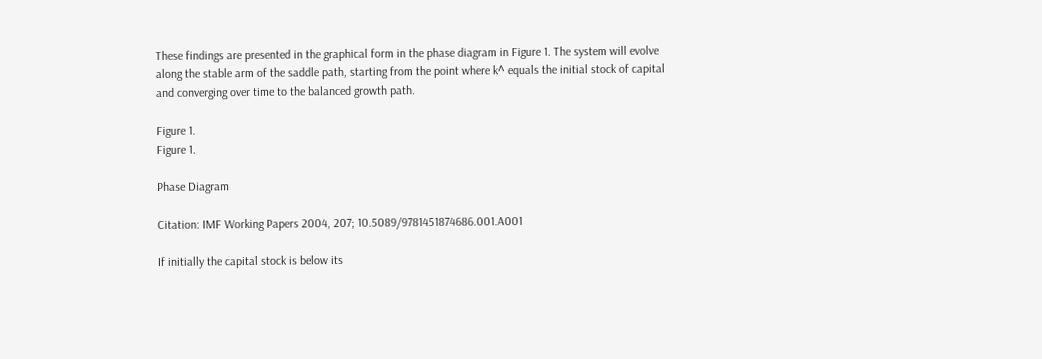These findings are presented in the graphical form in the phase diagram in Figure 1. The system will evolve along the stable arm of the saddle path, starting from the point where k^ equals the initial stock of capital and converging over time to the balanced growth path.

Figure 1.
Figure 1.

Phase Diagram

Citation: IMF Working Papers 2004, 207; 10.5089/9781451874686.001.A001

If initially the capital stock is below its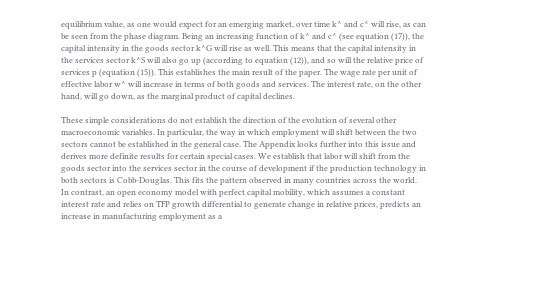equilibrium value, as one would expect for an emerging market, over time k^ and c^ will rise, as can be seen from the phase diagram. Being an increasing function of k^ and c^ (see equation (17)), the capital intensity in the goods sector k^G will rise as well. This means that the capital intensity in the services sector k^S will also go up (according to equation (12)), and so will the relative price of services p (equation (15)). This establishes the main result of the paper. The wage rate per unit of effective labor w^ will increase in terms of both goods and services. The interest rate, on the other hand, will go down, as the marginal product of capital declines.

These simple considerations do not establish the direction of the evolution of several other macroeconomic variables. In particular, the way in which employment will shift between the two sectors cannot be established in the general case. The Appendix looks further into this issue and derives more definite results for certain special cases. We establish that labor will shift from the goods sector into the services sector in the course of development if the production technology in both sectors is Cobb-Douglas. This fits the pattern observed in many countries across the world. In contrast, an open economy model with perfect capital mobility, which assumes a constant interest rate and relies on TFP growth differential to generate change in relative prices, predicts an increase in manufacturing employment as a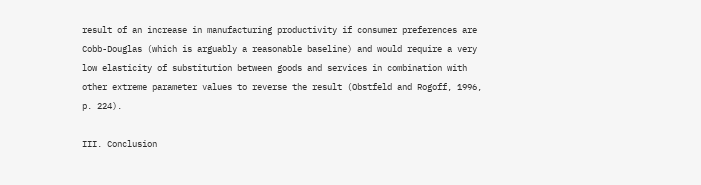result of an increase in manufacturing productivity if consumer preferences are Cobb-Douglas (which is arguably a reasonable baseline) and would require a very low elasticity of substitution between goods and services in combination with other extreme parameter values to reverse the result (Obstfeld and Rogoff, 1996, p. 224).

III. Conclusion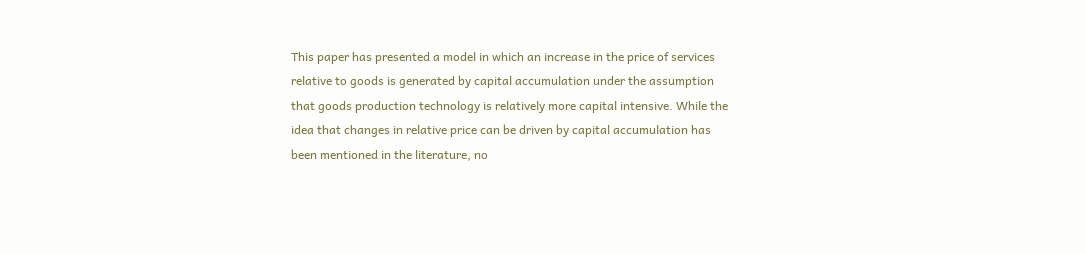This paper has presented a model in which an increase in the price of services relative to goods is generated by capital accumulation under the assumption that goods production technology is relatively more capital intensive. While the idea that changes in relative price can be driven by capital accumulation has been mentioned in the literature, no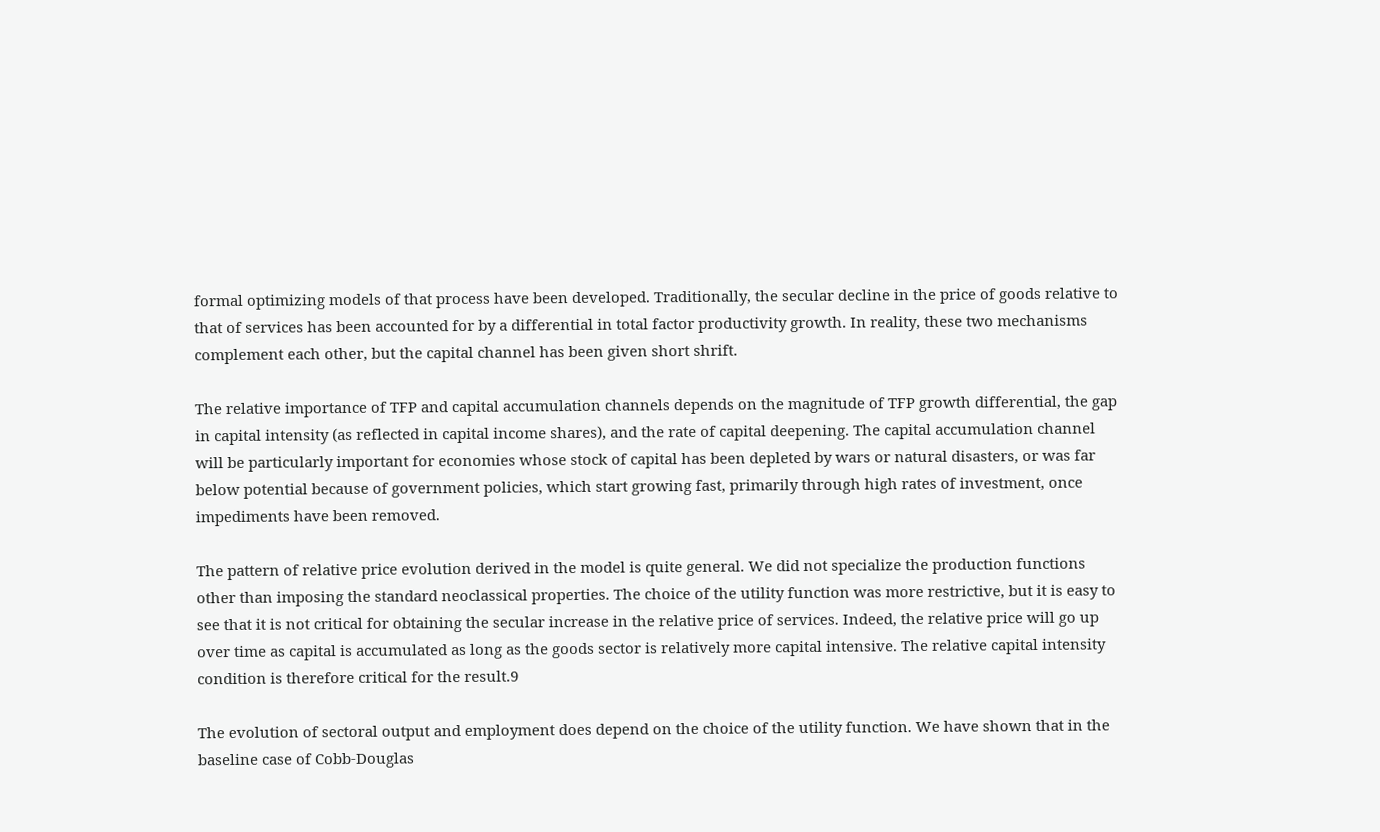formal optimizing models of that process have been developed. Traditionally, the secular decline in the price of goods relative to that of services has been accounted for by a differential in total factor productivity growth. In reality, these two mechanisms complement each other, but the capital channel has been given short shrift.

The relative importance of TFP and capital accumulation channels depends on the magnitude of TFP growth differential, the gap in capital intensity (as reflected in capital income shares), and the rate of capital deepening. The capital accumulation channel will be particularly important for economies whose stock of capital has been depleted by wars or natural disasters, or was far below potential because of government policies, which start growing fast, primarily through high rates of investment, once impediments have been removed.

The pattern of relative price evolution derived in the model is quite general. We did not specialize the production functions other than imposing the standard neoclassical properties. The choice of the utility function was more restrictive, but it is easy to see that it is not critical for obtaining the secular increase in the relative price of services. Indeed, the relative price will go up over time as capital is accumulated as long as the goods sector is relatively more capital intensive. The relative capital intensity condition is therefore critical for the result.9

The evolution of sectoral output and employment does depend on the choice of the utility function. We have shown that in the baseline case of Cobb-Douglas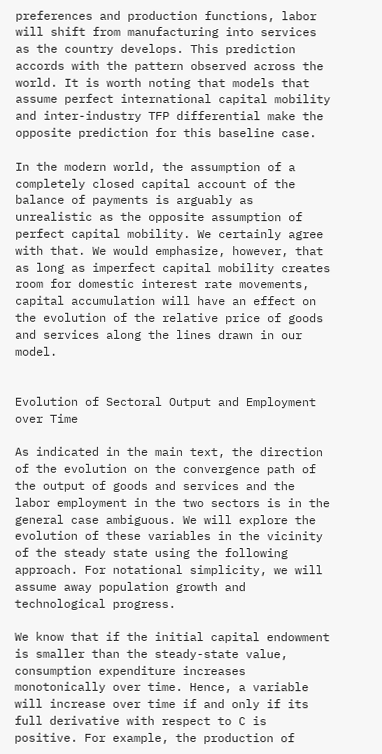preferences and production functions, labor will shift from manufacturing into services as the country develops. This prediction accords with the pattern observed across the world. It is worth noting that models that assume perfect international capital mobility and inter-industry TFP differential make the opposite prediction for this baseline case.

In the modern world, the assumption of a completely closed capital account of the balance of payments is arguably as unrealistic as the opposite assumption of perfect capital mobility. We certainly agree with that. We would emphasize, however, that as long as imperfect capital mobility creates room for domestic interest rate movements, capital accumulation will have an effect on the evolution of the relative price of goods and services along the lines drawn in our model.


Evolution of Sectoral Output and Employment over Time

As indicated in the main text, the direction of the evolution on the convergence path of the output of goods and services and the labor employment in the two sectors is in the general case ambiguous. We will explore the evolution of these variables in the vicinity of the steady state using the following approach. For notational simplicity, we will assume away population growth and technological progress.

We know that if the initial capital endowment is smaller than the steady-state value, consumption expenditure increases monotonically over time. Hence, a variable will increase over time if and only if its full derivative with respect to C is positive. For example, the production of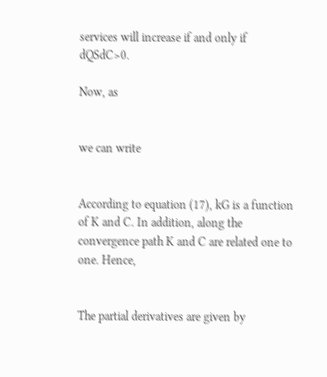services will increase if and only if dQSdC>0.

Now, as


we can write


According to equation (17), kG is a function of K and C. In addition, along the convergence path K and C are related one to one. Hence,


The partial derivatives are given by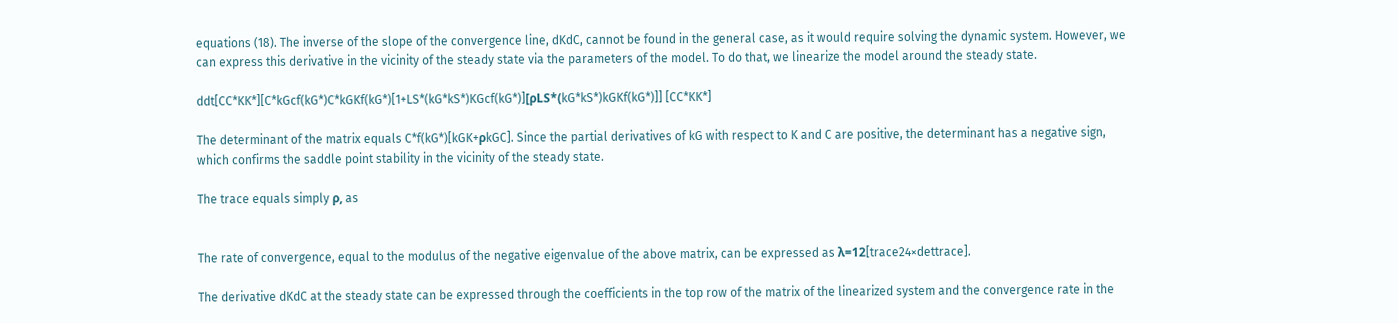equations (18). The inverse of the slope of the convergence line, dKdC, cannot be found in the general case, as it would require solving the dynamic system. However, we can express this derivative in the vicinity of the steady state via the parameters of the model. To do that, we linearize the model around the steady state.

ddt[CC*KK*][C*kGcf(kG*)C*kGKf(kG*)[1+LS*(kG*kS*)KGcf(kG*)][ρLS*(kG*kS*)kGKf(kG*)]] [CC*KK*]

The determinant of the matrix equals C*f(kG*)[kGK+ρkGC]. Since the partial derivatives of kG with respect to K and C are positive, the determinant has a negative sign, which confirms the saddle point stability in the vicinity of the steady state.

The trace equals simply ρ, as


The rate of convergence, equal to the modulus of the negative eigenvalue of the above matrix, can be expressed as λ=12[trace24×dettrace].

The derivative dKdC at the steady state can be expressed through the coefficients in the top row of the matrix of the linearized system and the convergence rate in the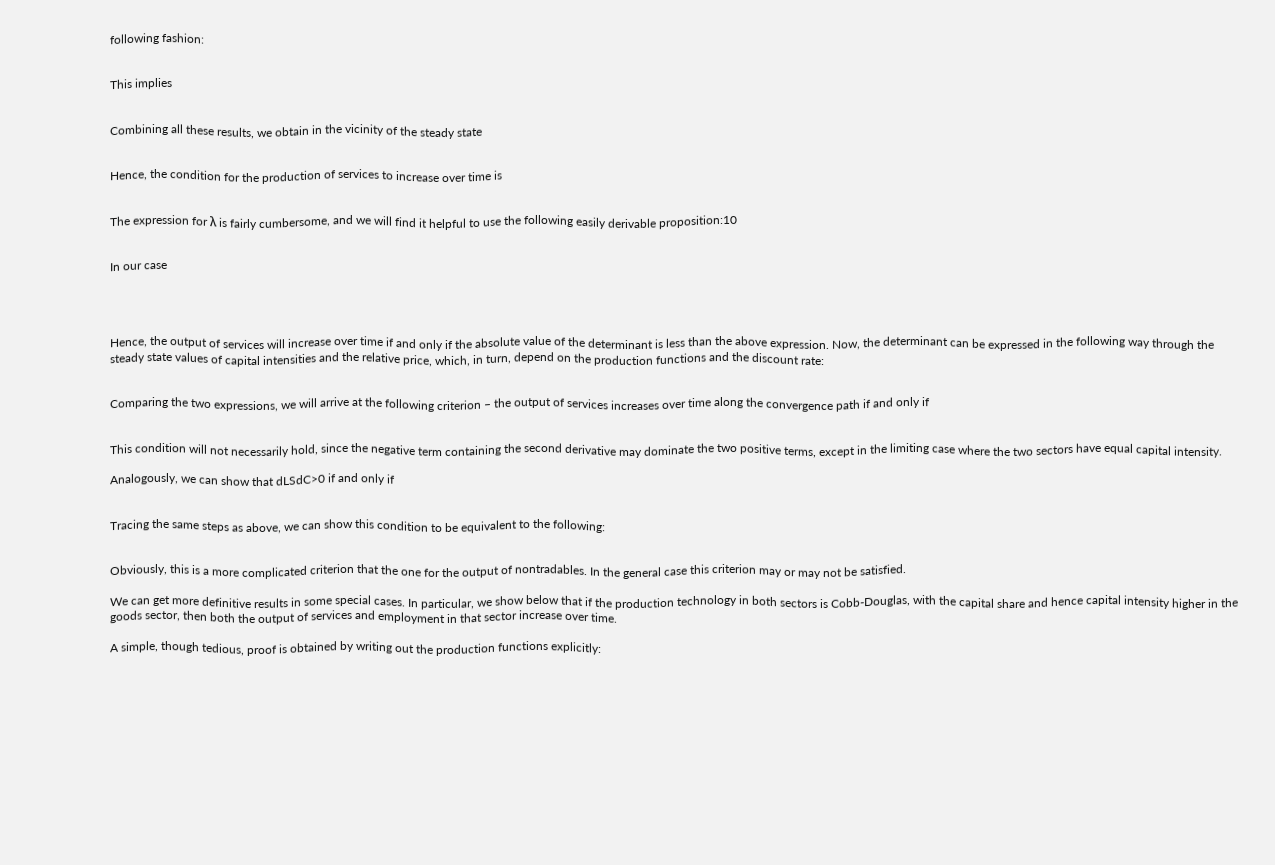following fashion:


This implies


Combining all these results, we obtain in the vicinity of the steady state


Hence, the condition for the production of services to increase over time is


The expression for λ is fairly cumbersome, and we will find it helpful to use the following easily derivable proposition:10


In our case




Hence, the output of services will increase over time if and only if the absolute value of the determinant is less than the above expression. Now, the determinant can be expressed in the following way through the steady state values of capital intensities and the relative price, which, in turn, depend on the production functions and the discount rate:


Comparing the two expressions, we will arrive at the following criterion – the output of services increases over time along the convergence path if and only if


This condition will not necessarily hold, since the negative term containing the second derivative may dominate the two positive terms, except in the limiting case where the two sectors have equal capital intensity.

Analogously, we can show that dLSdC>0 if and only if


Tracing the same steps as above, we can show this condition to be equivalent to the following:


Obviously, this is a more complicated criterion that the one for the output of nontradables. In the general case this criterion may or may not be satisfied.

We can get more definitive results in some special cases. In particular, we show below that if the production technology in both sectors is Cobb-Douglas, with the capital share and hence capital intensity higher in the goods sector, then both the output of services and employment in that sector increase over time.

A simple, though tedious, proof is obtained by writing out the production functions explicitly: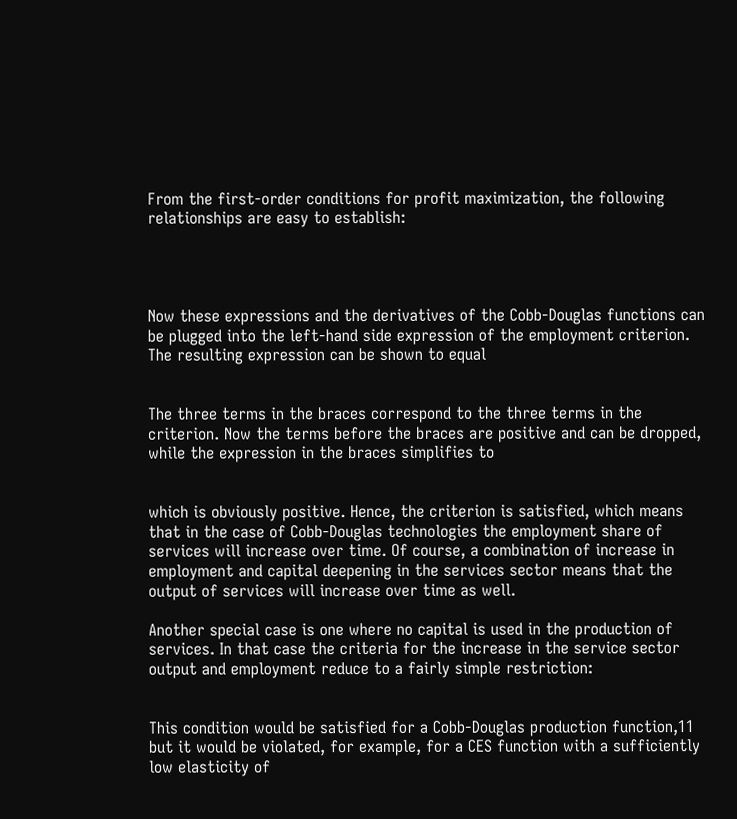From the first-order conditions for profit maximization, the following relationships are easy to establish:




Now these expressions and the derivatives of the Cobb-Douglas functions can be plugged into the left-hand side expression of the employment criterion. The resulting expression can be shown to equal


The three terms in the braces correspond to the three terms in the criterion. Now the terms before the braces are positive and can be dropped, while the expression in the braces simplifies to


which is obviously positive. Hence, the criterion is satisfied, which means that in the case of Cobb-Douglas technologies the employment share of services will increase over time. Of course, a combination of increase in employment and capital deepening in the services sector means that the output of services will increase over time as well.

Another special case is one where no capital is used in the production of services. In that case the criteria for the increase in the service sector output and employment reduce to a fairly simple restriction:


This condition would be satisfied for a Cobb-Douglas production function,11 but it would be violated, for example, for a CES function with a sufficiently low elasticity of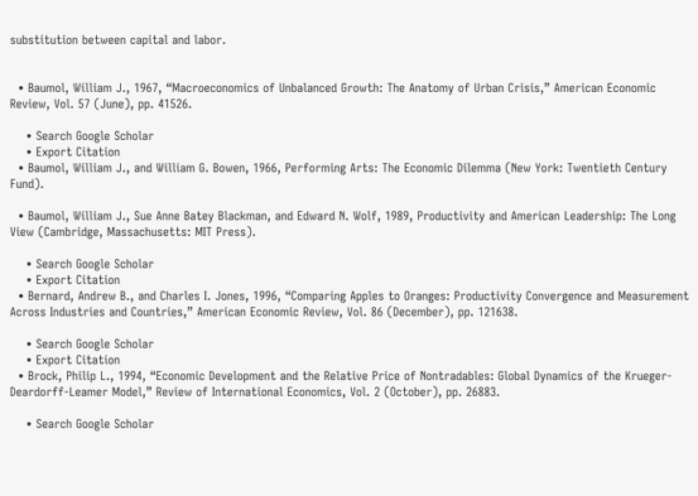substitution between capital and labor.


  • Baumol, William J., 1967, “Macroeconomics of Unbalanced Growth: The Anatomy of Urban Crisis,” American Economic Review, Vol. 57 (June), pp. 41526.

    • Search Google Scholar
    • Export Citation
  • Baumol, William J., and William G. Bowen, 1966, Performing Arts: The Economic Dilemma (New York: Twentieth Century Fund).

  • Baumol, William J., Sue Anne Batey Blackman, and Edward N. Wolf, 1989, Productivity and American Leadership: The Long View (Cambridge, Massachusetts: MIT Press).

    • Search Google Scholar
    • Export Citation
  • Bernard, Andrew B., and Charles I. Jones, 1996, “Comparing Apples to Oranges: Productivity Convergence and Measurement Across Industries and Countries,” American Economic Review, Vol. 86 (December), pp. 121638.

    • Search Google Scholar
    • Export Citation
  • Brock, Philip L., 1994, “Economic Development and the Relative Price of Nontradables: Global Dynamics of the Krueger-Deardorff-Leamer Model,” Review of International Economics, Vol. 2 (October), pp. 26883.

    • Search Google Scholar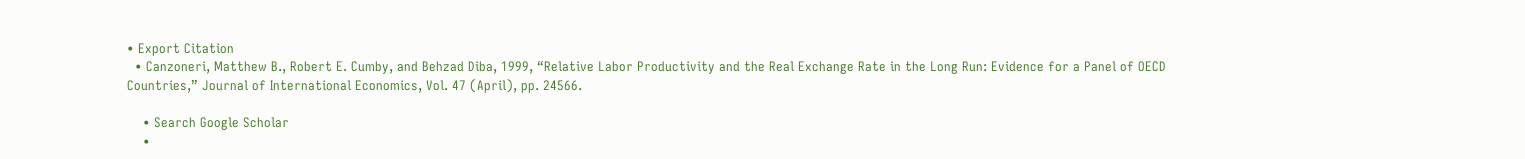• Export Citation
  • Canzoneri, Matthew B., Robert E. Cumby, and Behzad Diba, 1999, “Relative Labor Productivity and the Real Exchange Rate in the Long Run: Evidence for a Panel of OECD Countries,” Journal of International Economics, Vol. 47 (April), pp. 24566.

    • Search Google Scholar
    •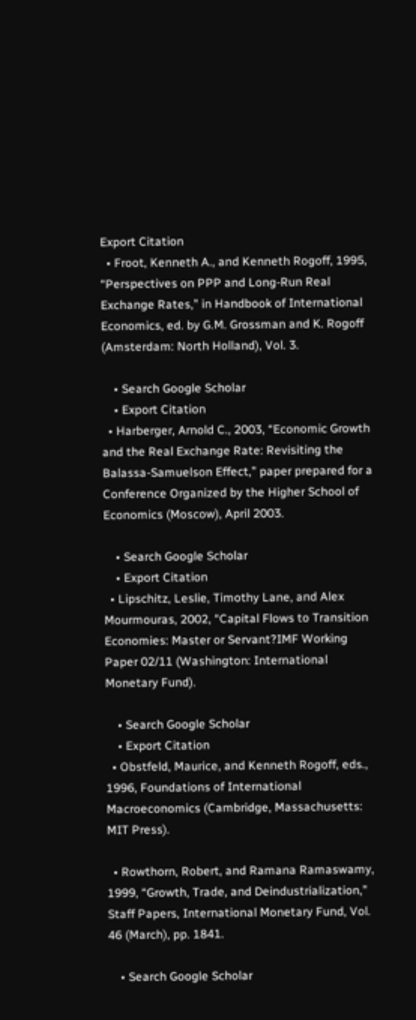Export Citation
  • Froot, Kenneth A., and Kenneth Rogoff, 1995, “Perspectives on PPP and Long-Run Real Exchange Rates,” in Handbook of International Economics, ed. by G.M. Grossman and K. Rogoff (Amsterdam: North Holland), Vol. 3.

    • Search Google Scholar
    • Export Citation
  • Harberger, Arnold C., 2003, “Economic Growth and the Real Exchange Rate: Revisiting the Balassa-Samuelson Effect,” paper prepared for a Conference Organized by the Higher School of Economics (Moscow), April 2003.

    • Search Google Scholar
    • Export Citation
  • Lipschitz, Leslie, Timothy Lane, and Alex Mourmouras, 2002, “Capital Flows to Transition Economies: Master or Servant?IMF Working Paper 02/11 (Washington: International Monetary Fund).

    • Search Google Scholar
    • Export Citation
  • Obstfeld, Maurice, and Kenneth Rogoff, eds., 1996, Foundations of International Macroeconomics (Cambridge, Massachusetts: MIT Press).

  • Rowthorn, Robert, and Ramana Ramaswamy, 1999, “Growth, Trade, and Deindustrialization,” Staff Papers, International Monetary Fund, Vol. 46 (March), pp. 1841.

    • Search Google Scholar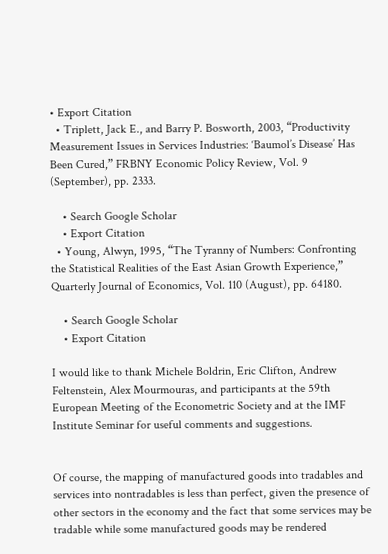• Export Citation
  • Triplett, Jack E., and Barry P. Bosworth, 2003, “Productivity Measurement Issues in Services Industries: ‘Baumol’s Disease’ Has Been Cured,” FRBNY Economic Policy Review, Vol. 9 (September), pp. 2333.

    • Search Google Scholar
    • Export Citation
  • Young, Alwyn, 1995, “The Tyranny of Numbers: Confronting the Statistical Realities of the East Asian Growth Experience,” Quarterly Journal of Economics, Vol. 110 (August), pp. 64180.

    • Search Google Scholar
    • Export Citation

I would like to thank Michele Boldrin, Eric Clifton, Andrew Feltenstein, Alex Mourmouras, and participants at the 59th European Meeting of the Econometric Society and at the IMF Institute Seminar for useful comments and suggestions.


Of course, the mapping of manufactured goods into tradables and services into nontradables is less than perfect, given the presence of other sectors in the economy and the fact that some services may be tradable while some manufactured goods may be rendered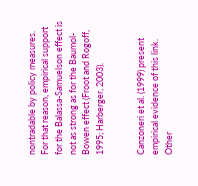nontradable by policy measures. For that reason, empirical support for the Balassa-Samuelson effect is not as strong as for the Baumol-Bowen effect (Froot and Rogoff, 1995; Harberger, 2003).


Canzoneri et al. (1999) present empirical evidence of this link. Other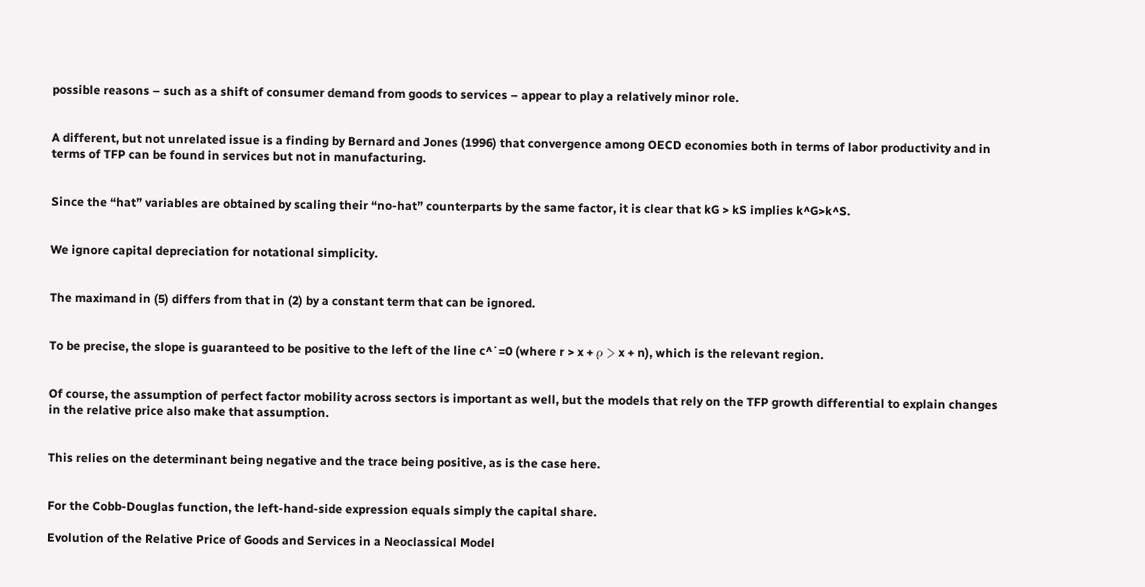possible reasons – such as a shift of consumer demand from goods to services – appear to play a relatively minor role.


A different, but not unrelated issue is a finding by Bernard and Jones (1996) that convergence among OECD economies both in terms of labor productivity and in terms of TFP can be found in services but not in manufacturing.


Since the “hat” variables are obtained by scaling their “no-hat” counterparts by the same factor, it is clear that kG > kS implies k^G>k^S.


We ignore capital depreciation for notational simplicity.


The maximand in (5) differs from that in (2) by a constant term that can be ignored.


To be precise, the slope is guaranteed to be positive to the left of the line c^˙=0 (where r > x + ρ > x + n), which is the relevant region.


Of course, the assumption of perfect factor mobility across sectors is important as well, but the models that rely on the TFP growth differential to explain changes in the relative price also make that assumption.


This relies on the determinant being negative and the trace being positive, as is the case here.


For the Cobb-Douglas function, the left-hand-side expression equals simply the capital share.

Evolution of the Relative Price of Goods and Services in a Neoclassical Model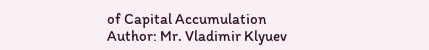of Capital Accumulation
Author: Mr. Vladimir Klyuev